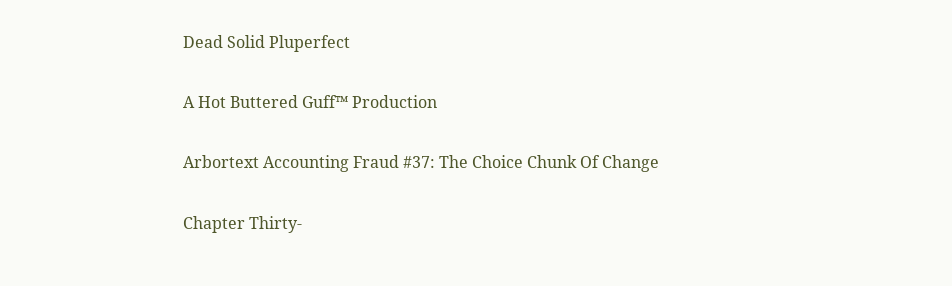Dead Solid Pluperfect

A Hot Buttered Guff™ Production

Arbortext Accounting Fraud #37: The Choice Chunk Of Change

Chapter Thirty-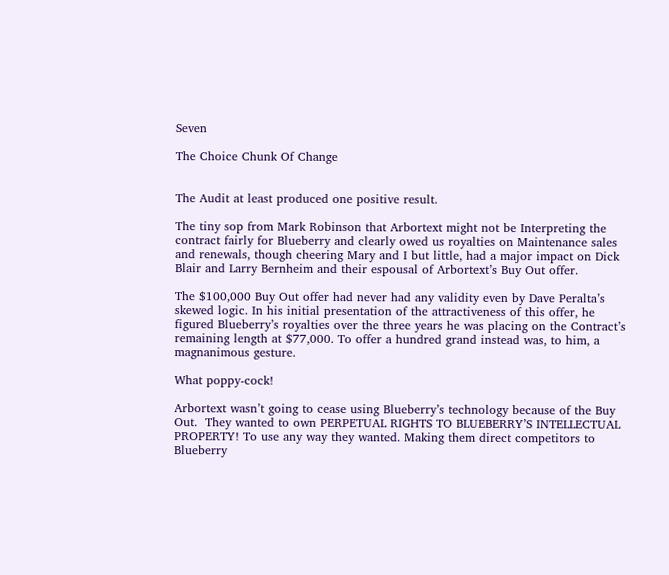Seven

The Choice Chunk Of Change


The Audit at least produced one positive result.

The tiny sop from Mark Robinson that Arbortext might not be Interpreting the contract fairly for Blueberry and clearly owed us royalties on Maintenance sales and renewals, though cheering Mary and I but little, had a major impact on Dick Blair and Larry Bernheim and their espousal of Arbortext’s Buy Out offer.

The $100,000 Buy Out offer had never had any validity even by Dave Peralta’s skewed logic. In his initial presentation of the attractiveness of this offer, he figured Blueberry’s royalties over the three years he was placing on the Contract’s remaining length at $77,000. To offer a hundred grand instead was, to him, a magnanimous gesture.

What poppy-cock!

Arbortext wasn’t going to cease using Blueberry’s technology because of the Buy Out.  They wanted to own PERPETUAL RIGHTS TO BLUEBERRY’S INTELLECTUAL PROPERTY! To use any way they wanted. Making them direct competitors to Blueberry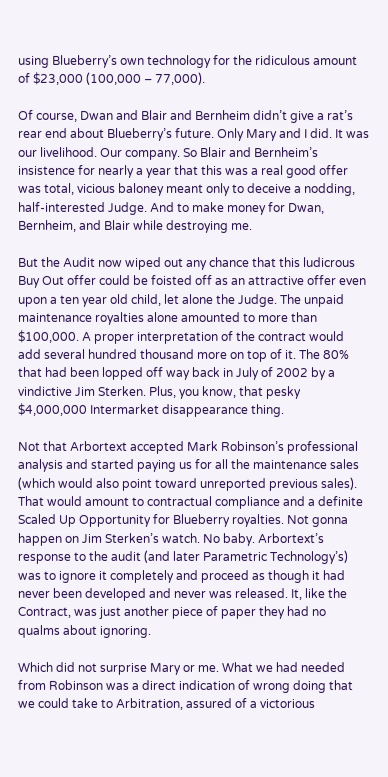using Blueberry’s own technology for the ridiculous amount of $23,000 (100,000 – 77,000).

Of course, Dwan and Blair and Bernheim didn’t give a rat’s rear end about Blueberry’s future. Only Mary and I did. It was our livelihood. Our company. So Blair and Bernheim’s insistence for nearly a year that this was a real good offer was total, vicious baloney meant only to deceive a nodding, half-interested Judge. And to make money for Dwan, Bernheim, and Blair while destroying me.

But the Audit now wiped out any chance that this ludicrous Buy Out offer could be foisted off as an attractive offer even upon a ten year old child, let alone the Judge. The unpaid maintenance royalties alone amounted to more than $100,000. A proper interpretation of the contract would add several hundred thousand more on top of it. The 80% that had been lopped off way back in July of 2002 by a vindictive Jim Sterken. Plus, you know, that pesky $4,000,000 Intermarket disappearance thing.

Not that Arbortext accepted Mark Robinson’s professional analysis and started paying us for all the maintenance sales (which would also point toward unreported previous sales). That would amount to contractual compliance and a definite Scaled Up Opportunity for Blueberry royalties. Not gonna happen on Jim Sterken’s watch. No baby. Arbortext’s response to the audit (and later Parametric Technology’s) was to ignore it completely and proceed as though it had never been developed and never was released. It, like the Contract, was just another piece of paper they had no qualms about ignoring.

Which did not surprise Mary or me. What we had needed from Robinson was a direct indication of wrong doing that we could take to Arbitration, assured of a victorious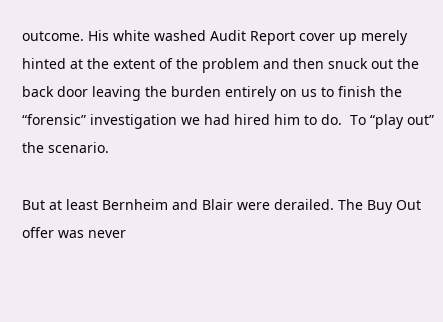outcome. His white washed Audit Report cover up merely hinted at the extent of the problem and then snuck out the back door leaving the burden entirely on us to finish the “forensic” investigation we had hired him to do.  To “play out” the scenario.

But at least Bernheim and Blair were derailed. The Buy Out offer was never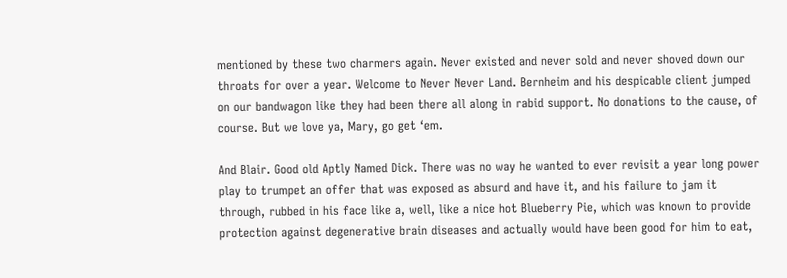mentioned by these two charmers again. Never existed and never sold and never shoved down our throats for over a year. Welcome to Never Never Land. Bernheim and his despicable client jumped on our bandwagon like they had been there all along in rabid support. No donations to the cause, of course. But we love ya, Mary, go get ‘em.

And Blair. Good old Aptly Named Dick. There was no way he wanted to ever revisit a year long power play to trumpet an offer that was exposed as absurd and have it, and his failure to jam it through, rubbed in his face like a, well, like a nice hot Blueberry Pie, which was known to provide protection against degenerative brain diseases and actually would have been good for him to eat,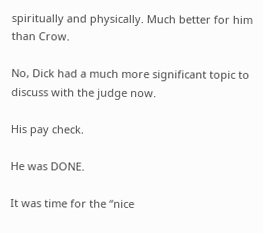spiritually and physically. Much better for him than Crow.

No, Dick had a much more significant topic to discuss with the judge now.

His pay check.

He was DONE.

It was time for the “nice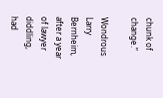chunk of change.”

Wondrous Larry Bernheim, after a year of lawyer diddling, had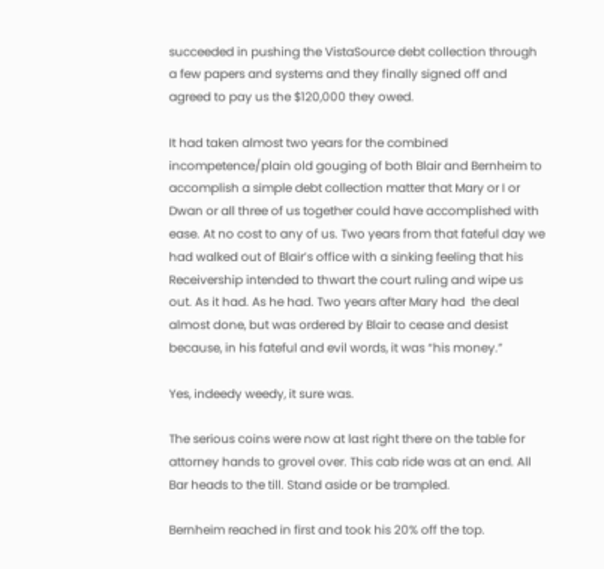succeeded in pushing the VistaSource debt collection through a few papers and systems and they finally signed off and agreed to pay us the $120,000 they owed.

It had taken almost two years for the combined incompetence/plain old gouging of both Blair and Bernheim to accomplish a simple debt collection matter that Mary or I or Dwan or all three of us together could have accomplished with ease. At no cost to any of us. Two years from that fateful day we had walked out of Blair’s office with a sinking feeling that his Receivership intended to thwart the court ruling and wipe us out. As it had. As he had. Two years after Mary had  the deal almost done, but was ordered by Blair to cease and desist because, in his fateful and evil words, it was “his money.”

Yes, indeedy weedy, it sure was.

The serious coins were now at last right there on the table for attorney hands to grovel over. This cab ride was at an end. All Bar heads to the till. Stand aside or be trampled.

Bernheim reached in first and took his 20% off the top.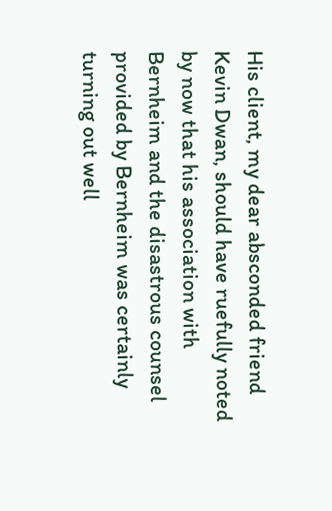His client, my dear absconded friend Kevin Dwan, should have ruefully noted by now that his association with Bernheim and the disastrous counsel provided by Bernheim was certainly turning out well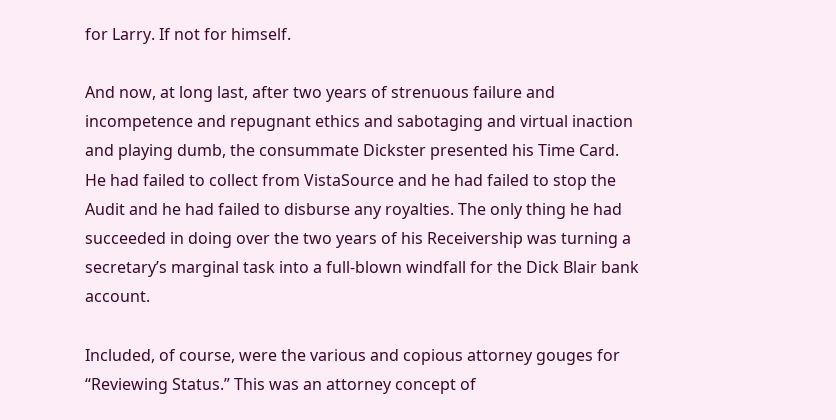for Larry. If not for himself.

And now, at long last, after two years of strenuous failure and incompetence and repugnant ethics and sabotaging and virtual inaction and playing dumb, the consummate Dickster presented his Time Card. He had failed to collect from VistaSource and he had failed to stop the Audit and he had failed to disburse any royalties. The only thing he had succeeded in doing over the two years of his Receivership was turning a secretary’s marginal task into a full-blown windfall for the Dick Blair bank account.

Included, of course, were the various and copious attorney gouges for “Reviewing Status.” This was an attorney concept of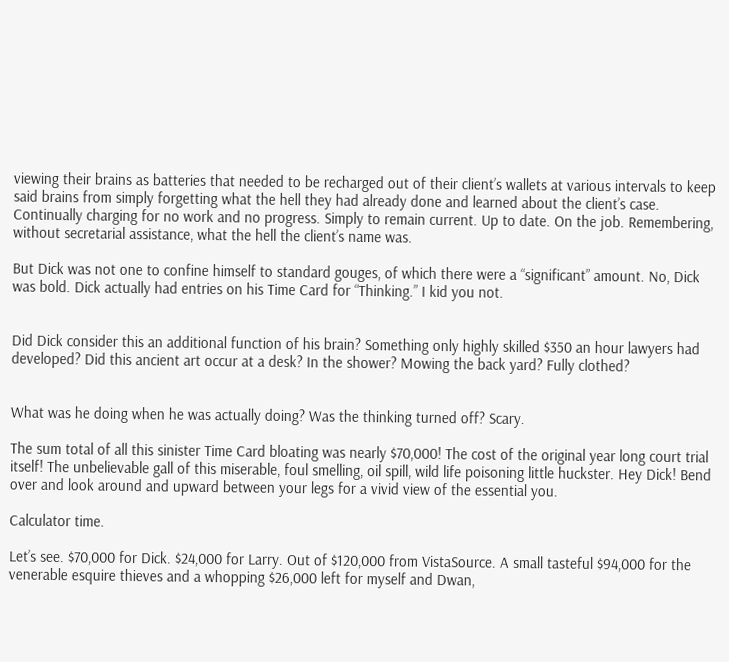viewing their brains as batteries that needed to be recharged out of their client’s wallets at various intervals to keep said brains from simply forgetting what the hell they had already done and learned about the client’s case. Continually charging for no work and no progress. Simply to remain current. Up to date. On the job. Remembering, without secretarial assistance, what the hell the client’s name was.

But Dick was not one to confine himself to standard gouges, of which there were a “significant” amount. No, Dick was bold. Dick actually had entries on his Time Card for “Thinking.” I kid you not.


Did Dick consider this an additional function of his brain? Something only highly skilled $350 an hour lawyers had developed? Did this ancient art occur at a desk? In the shower? Mowing the back yard? Fully clothed?


What was he doing when he was actually doing? Was the thinking turned off? Scary.

The sum total of all this sinister Time Card bloating was nearly $70,000! The cost of the original year long court trial itself! The unbelievable gall of this miserable, foul smelling, oil spill, wild life poisoning little huckster. Hey Dick! Bend over and look around and upward between your legs for a vivid view of the essential you.

Calculator time.

Let’s see. $70,000 for Dick. $24,000 for Larry. Out of $120,000 from VistaSource. A small tasteful $94,000 for the venerable esquire thieves and a whopping $26,000 left for myself and Dwan,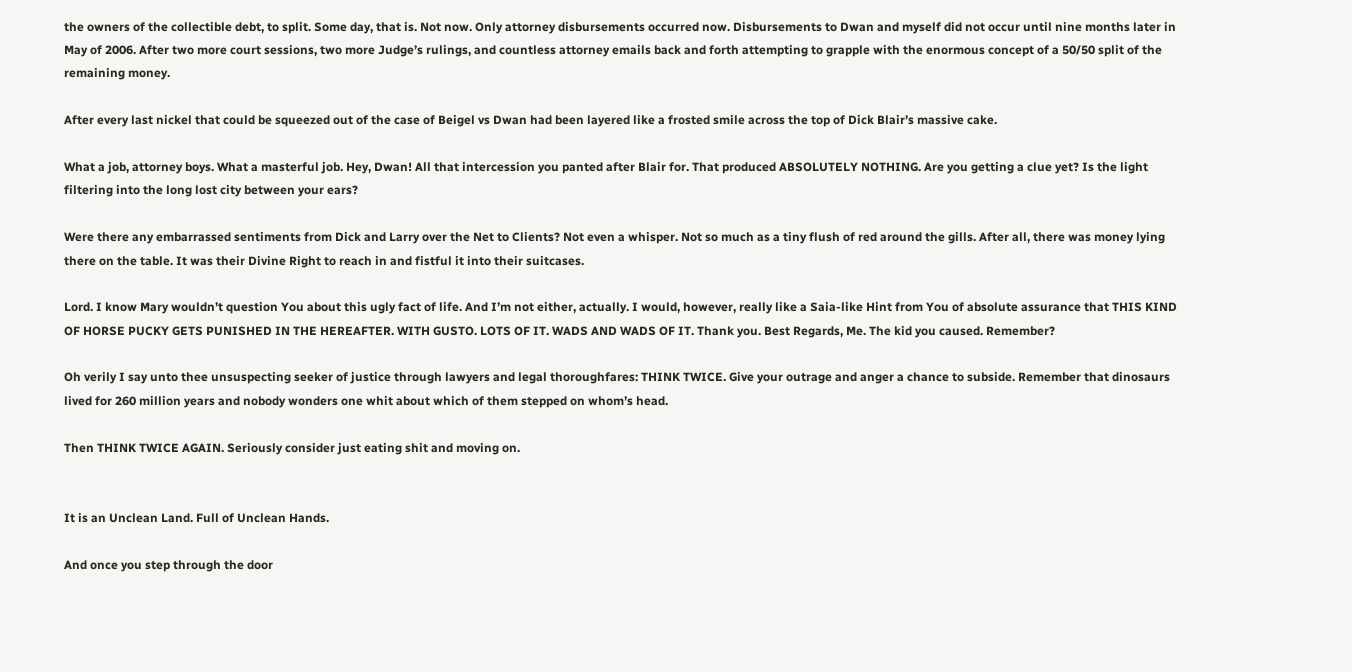the owners of the collectible debt, to split. Some day, that is. Not now. Only attorney disbursements occurred now. Disbursements to Dwan and myself did not occur until nine months later in May of 2006. After two more court sessions, two more Judge’s rulings, and countless attorney emails back and forth attempting to grapple with the enormous concept of a 50/50 split of the remaining money.

After every last nickel that could be squeezed out of the case of Beigel vs Dwan had been layered like a frosted smile across the top of Dick Blair’s massive cake.

What a job, attorney boys. What a masterful job. Hey, Dwan! All that intercession you panted after Blair for. That produced ABSOLUTELY NOTHING. Are you getting a clue yet? Is the light filtering into the long lost city between your ears?

Were there any embarrassed sentiments from Dick and Larry over the Net to Clients? Not even a whisper. Not so much as a tiny flush of red around the gills. After all, there was money lying there on the table. It was their Divine Right to reach in and fistful it into their suitcases.

Lord. I know Mary wouldn’t question You about this ugly fact of life. And I’m not either, actually. I would, however, really like a Saia-like Hint from You of absolute assurance that THIS KIND OF HORSE PUCKY GETS PUNISHED IN THE HEREAFTER. WITH GUSTO. LOTS OF IT. WADS AND WADS OF IT. Thank you. Best Regards, Me. The kid you caused. Remember?

Oh verily I say unto thee unsuspecting seeker of justice through lawyers and legal thoroughfares: THINK TWICE. Give your outrage and anger a chance to subside. Remember that dinosaurs lived for 260 million years and nobody wonders one whit about which of them stepped on whom’s head.

Then THINK TWICE AGAIN. Seriously consider just eating shit and moving on.


It is an Unclean Land. Full of Unclean Hands.

And once you step through the door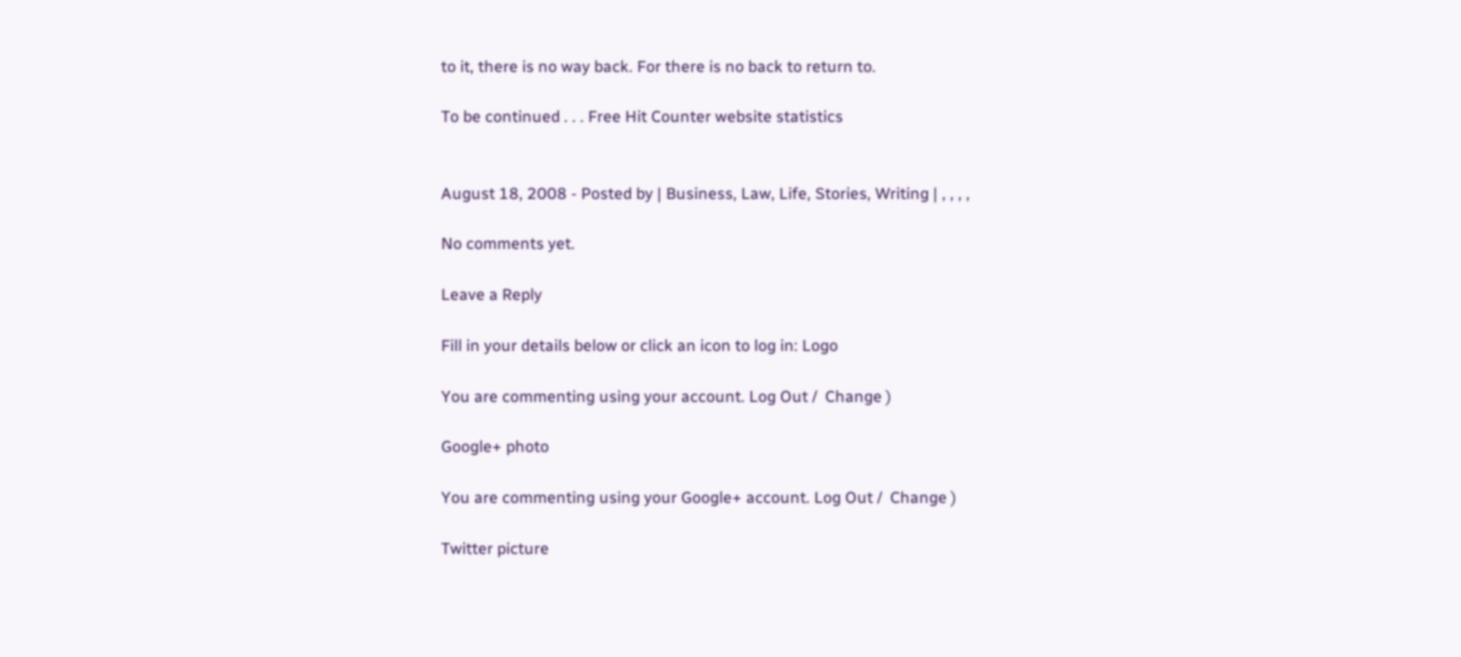to it, there is no way back. For there is no back to return to.

To be continued . . . Free Hit Counter website statistics


August 18, 2008 - Posted by | Business, Law, Life, Stories, Writing | , , , ,

No comments yet.

Leave a Reply

Fill in your details below or click an icon to log in: Logo

You are commenting using your account. Log Out /  Change )

Google+ photo

You are commenting using your Google+ account. Log Out /  Change )

Twitter picture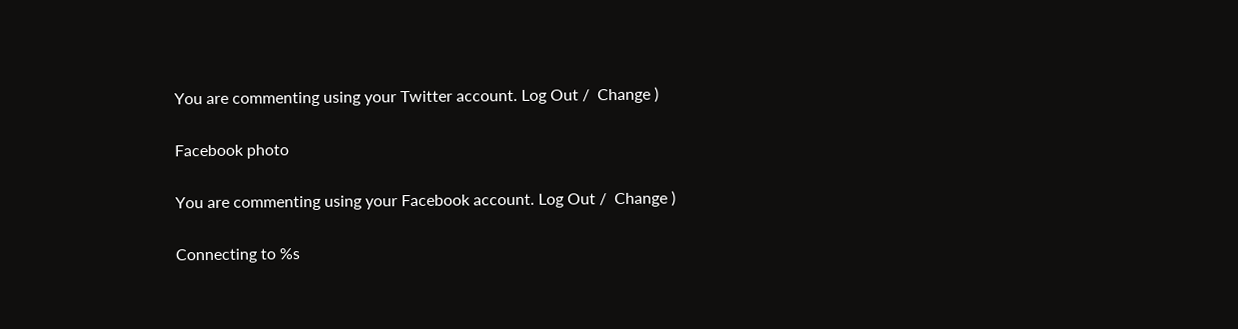You are commenting using your Twitter account. Log Out /  Change )

Facebook photo

You are commenting using your Facebook account. Log Out /  Change )

Connecting to %s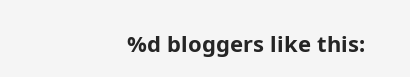%d bloggers like this: